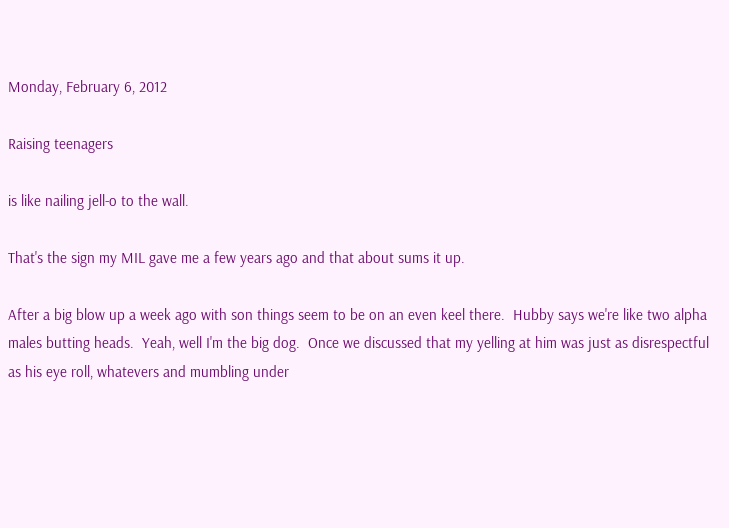Monday, February 6, 2012

Raising teenagers

is like nailing jell-o to the wall.

That's the sign my MIL gave me a few years ago and that about sums it up.

After a big blow up a week ago with son things seem to be on an even keel there.  Hubby says we're like two alpha males butting heads.  Yeah, well I'm the big dog.  Once we discussed that my yelling at him was just as disrespectful as his eye roll, whatevers and mumbling under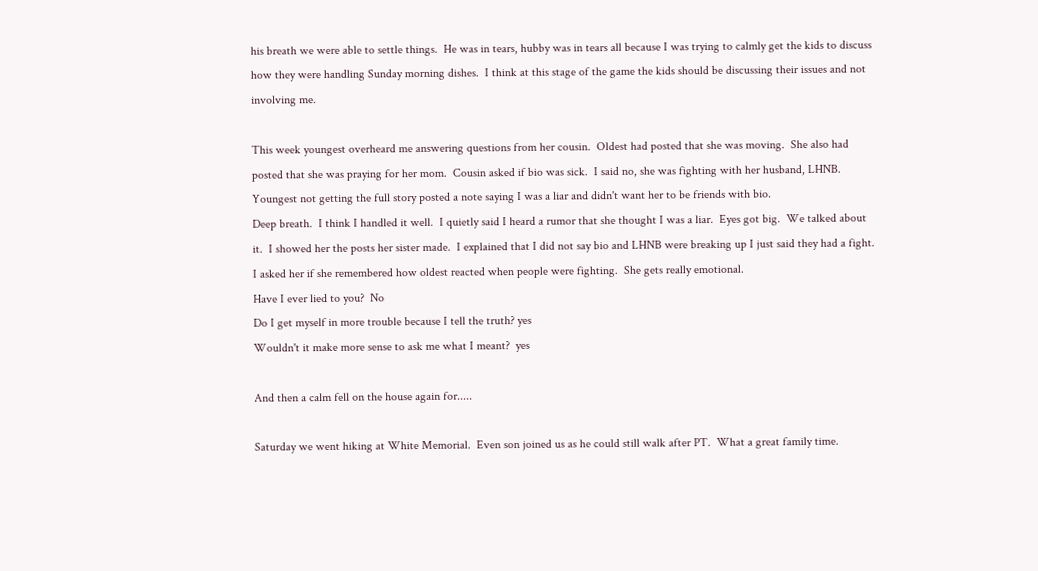his breath we were able to settle things.  He was in tears, hubby was in tears all because I was trying to calmly get the kids to discuss how they were handling Sunday morning dishes.  I think at this stage of the game the kids should be discussing their issues and not involving me.

This week youngest overheard me answering questions from her cousin.  Oldest had posted that she was moving.  She also had posted that she was praying for her mom.  Cousin asked if bio was sick.  I said no, she was fighting with her husband, LHNB.  Youngest not getting the full story posted a note saying I was a liar and didn't want her to be friends with bio.
Deep breath.  I think I handled it well.  I quietly said I heard a rumor that she thought I was a liar.  Eyes got big.  We talked about it.  I showed her the posts her sister made.  I explained that I did not say bio and LHNB were breaking up I just said they had a fight.  I asked her if she remembered how oldest reacted when people were fighting.  She gets really emotional.
Have I ever lied to you?  No
Do I get myself in more trouble because I tell the truth? yes
Wouldn't it make more sense to ask me what I meant?  yes

And then a calm fell on the house again for.....

Saturday we went hiking at White Memorial.  Even son joined us as he could still walk after PT.  What a great family time.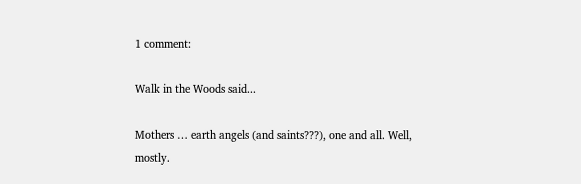1 comment:

Walk in the Woods said...

Mothers … earth angels (and saints???), one and all. Well, mostly.